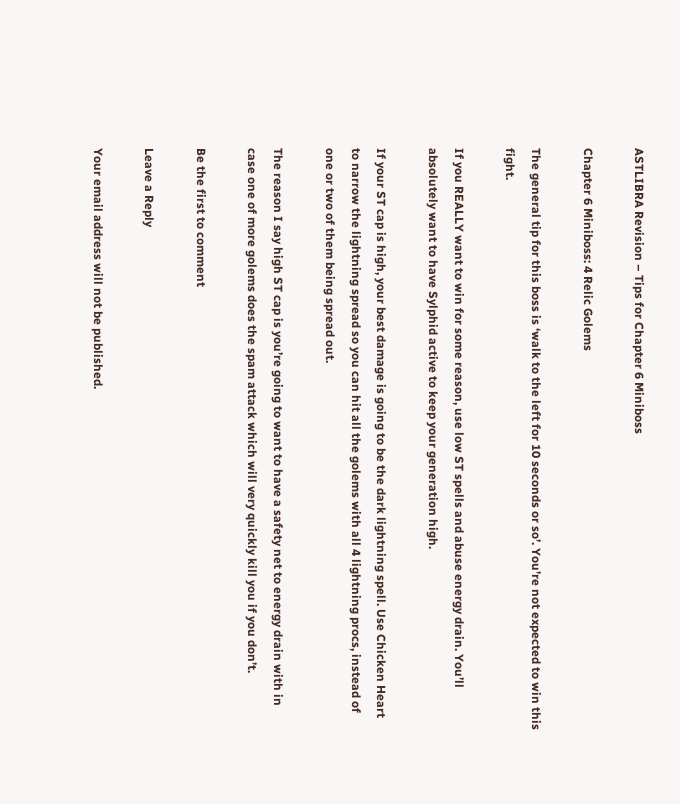ASTLIBRA Revision – Tips for Chapter 6 Miniboss

Chapter 6 Miniboss: 4 Relic Golems

The general tip for this boss is ‘walk to the left for 10 seconds or so’. You’re not expected to win this fight.

If you REALLY want to win for some reason, use low ST spells and abuse energy drain. You’ll absolutely want to have Sylphid active to keep your generation high.

If your ST cap is high, your best damage is going to be the dark lightning spell. Use Chicken Heart to narrow the lightning spread so you can hit all the golems with all 4 lightning procs, instead of one or two of them being spread out.

The reason I say high ST cap is you’re going to want to have a safety net to energy drain with in case one of more golems does the spam attack which will very quickly kill you if you don’t.

Be the first to comment

Leave a Reply

Your email address will not be published.